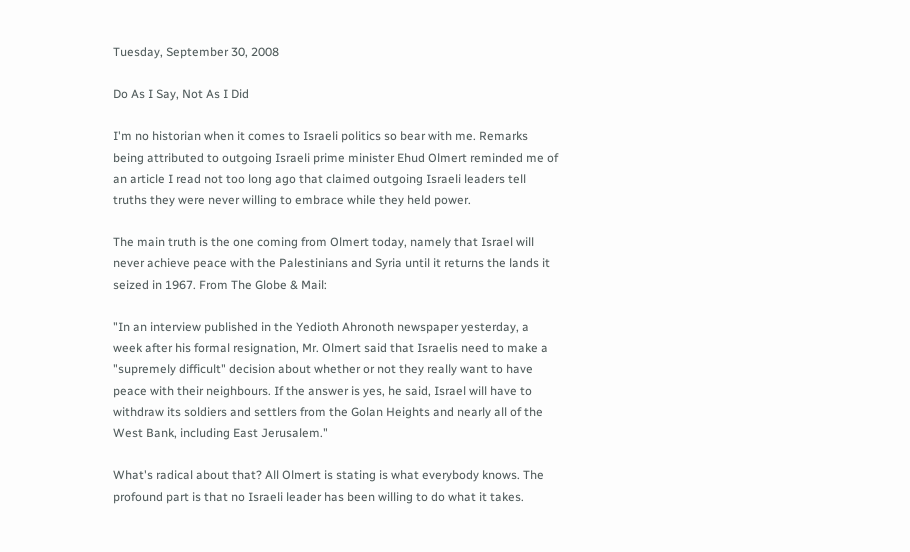Tuesday, September 30, 2008

Do As I Say, Not As I Did

I'm no historian when it comes to Israeli politics so bear with me. Remarks being attributed to outgoing Israeli prime minister Ehud Olmert reminded me of an article I read not too long ago that claimed outgoing Israeli leaders tell truths they were never willing to embrace while they held power.

The main truth is the one coming from Olmert today, namely that Israel will never achieve peace with the Palestinians and Syria until it returns the lands it seized in 1967. From The Globe & Mail:

"In an interview published in the Yedioth Ahronoth newspaper yesterday, a week after his formal resignation, Mr. Olmert said that Israelis need to make a "supremely difficult" decision about whether or not they really want to have peace with their neighbours. If the answer is yes, he said, Israel will have to withdraw its soldiers and settlers from the Golan Heights and nearly all of the West Bank, including East Jerusalem."

What's radical about that? All Olmert is stating is what everybody knows. The profound part is that no Israeli leader has been willing to do what it takes.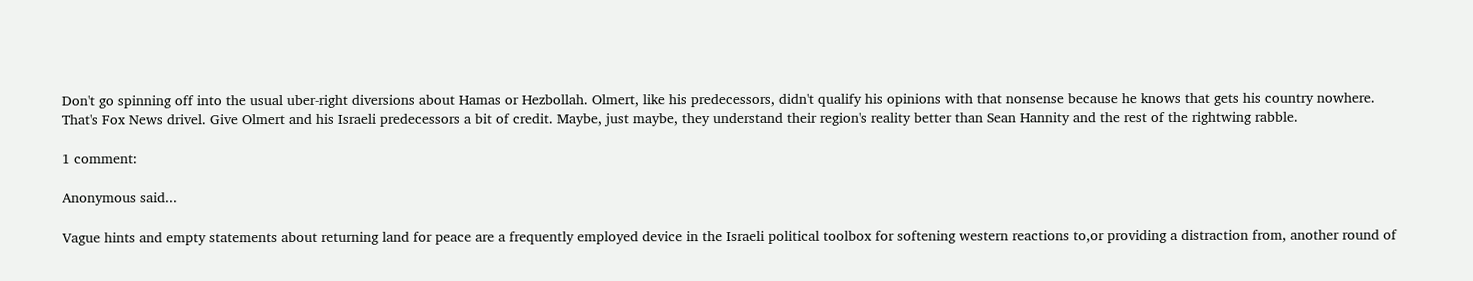Don't go spinning off into the usual uber-right diversions about Hamas or Hezbollah. Olmert, like his predecessors, didn't qualify his opinions with that nonsense because he knows that gets his country nowhere. That's Fox News drivel. Give Olmert and his Israeli predecessors a bit of credit. Maybe, just maybe, they understand their region's reality better than Sean Hannity and the rest of the rightwing rabble.

1 comment:

Anonymous said...

Vague hints and empty statements about returning land for peace are a frequently employed device in the Israeli political toolbox for softening western reactions to,or providing a distraction from, another round of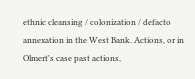ethnic cleansing / colonization / defacto annexation in the West Bank. Actions, or in Olmert's case past actions,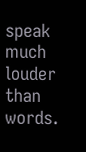speak much louder than words.